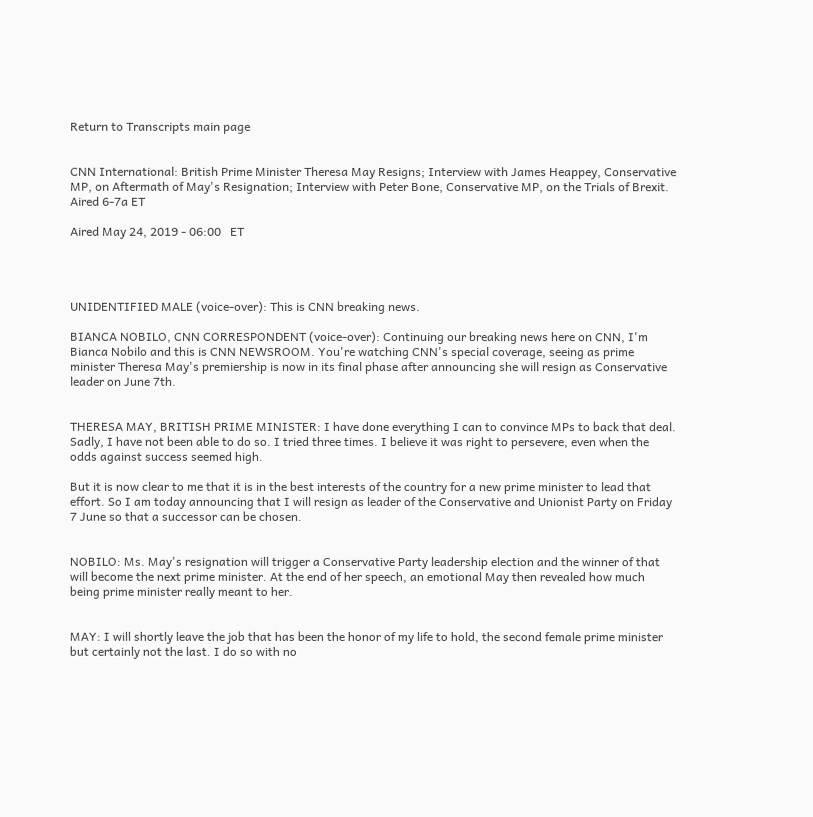Return to Transcripts main page


CNN International: British Prime Minister Theresa May Resigns; Interview with James Heappey, Conservative MP, on Aftermath of May's Resignation; Interview with Peter Bone, Conservative MP, on the Trials of Brexit. Aired 6-7a ET

Aired May 24, 2019 - 06:00   ET




UNIDENTIFIED MALE (voice-over): This is CNN breaking news.

BIANCA NOBILO, CNN CORRESPONDENT (voice-over): Continuing our breaking news here on CNN, I'm Bianca Nobilo and this is CNN NEWSROOM. You're watching CNN's special coverage, seeing as prime minister Theresa May's premiership is now in its final phase after announcing she will resign as Conservative leader on June 7th.


THERESA MAY, BRITISH PRIME MINISTER: I have done everything I can to convince MPs to back that deal. Sadly, I have not been able to do so. I tried three times. I believe it was right to persevere, even when the odds against success seemed high.

But it is now clear to me that it is in the best interests of the country for a new prime minister to lead that effort. So I am today announcing that I will resign as leader of the Conservative and Unionist Party on Friday 7 June so that a successor can be chosen.


NOBILO: Ms. May's resignation will trigger a Conservative Party leadership election and the winner of that will become the next prime minister. At the end of her speech, an emotional May then revealed how much being prime minister really meant to her.


MAY: I will shortly leave the job that has been the honor of my life to hold, the second female prime minister but certainly not the last. I do so with no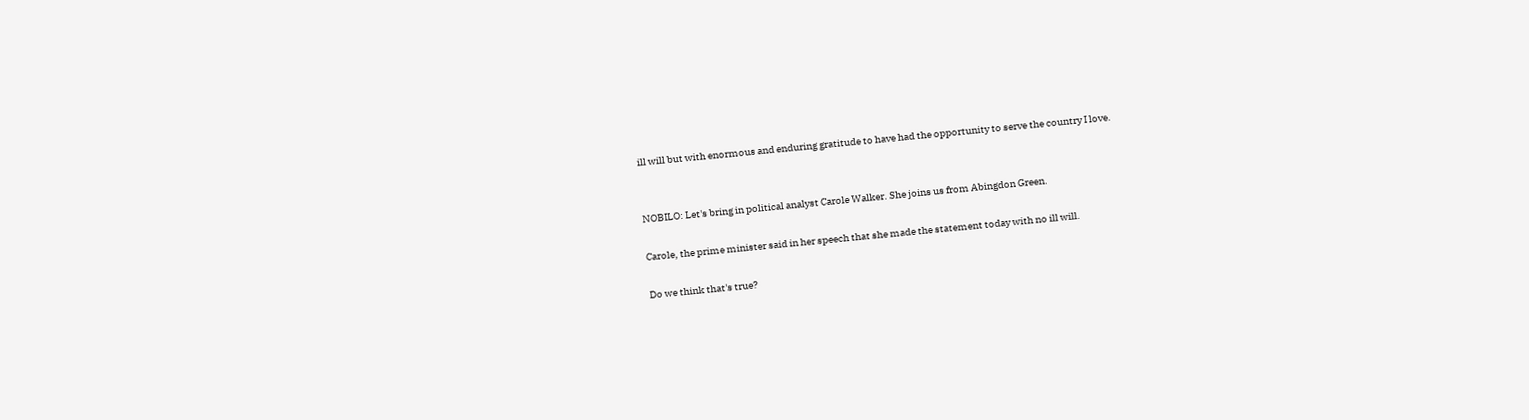ill will but with enormous and enduring gratitude to have had the opportunity to serve the country I love.


NOBILO: Let's bring in political analyst Carole Walker. She joins us from Abingdon Green.

Carole, the prime minister said in her speech that she made the statement today with no ill will.

Do we think that's true?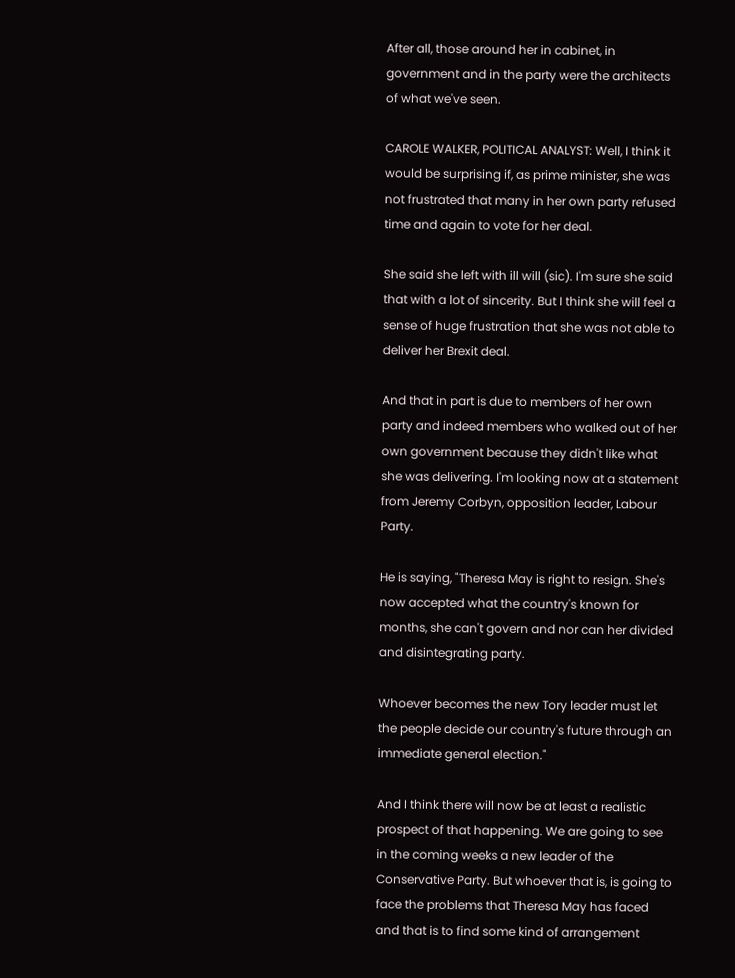After all, those around her in cabinet, in government and in the party were the architects of what we've seen.

CAROLE WALKER, POLITICAL ANALYST: Well, I think it would be surprising if, as prime minister, she was not frustrated that many in her own party refused time and again to vote for her deal.

She said she left with ill will (sic). I'm sure she said that with a lot of sincerity. But I think she will feel a sense of huge frustration that she was not able to deliver her Brexit deal.

And that in part is due to members of her own party and indeed members who walked out of her own government because they didn't like what she was delivering. I'm looking now at a statement from Jeremy Corbyn, opposition leader, Labour Party.

He is saying, "Theresa May is right to resign. She's now accepted what the country's known for months, she can't govern and nor can her divided and disintegrating party.

Whoever becomes the new Tory leader must let the people decide our country's future through an immediate general election."

And I think there will now be at least a realistic prospect of that happening. We are going to see in the coming weeks a new leader of the Conservative Party. But whoever that is, is going to face the problems that Theresa May has faced and that is to find some kind of arrangement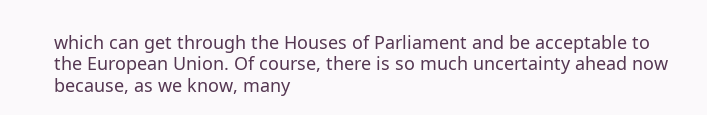which can get through the Houses of Parliament and be acceptable to the European Union. Of course, there is so much uncertainty ahead now because, as we know, many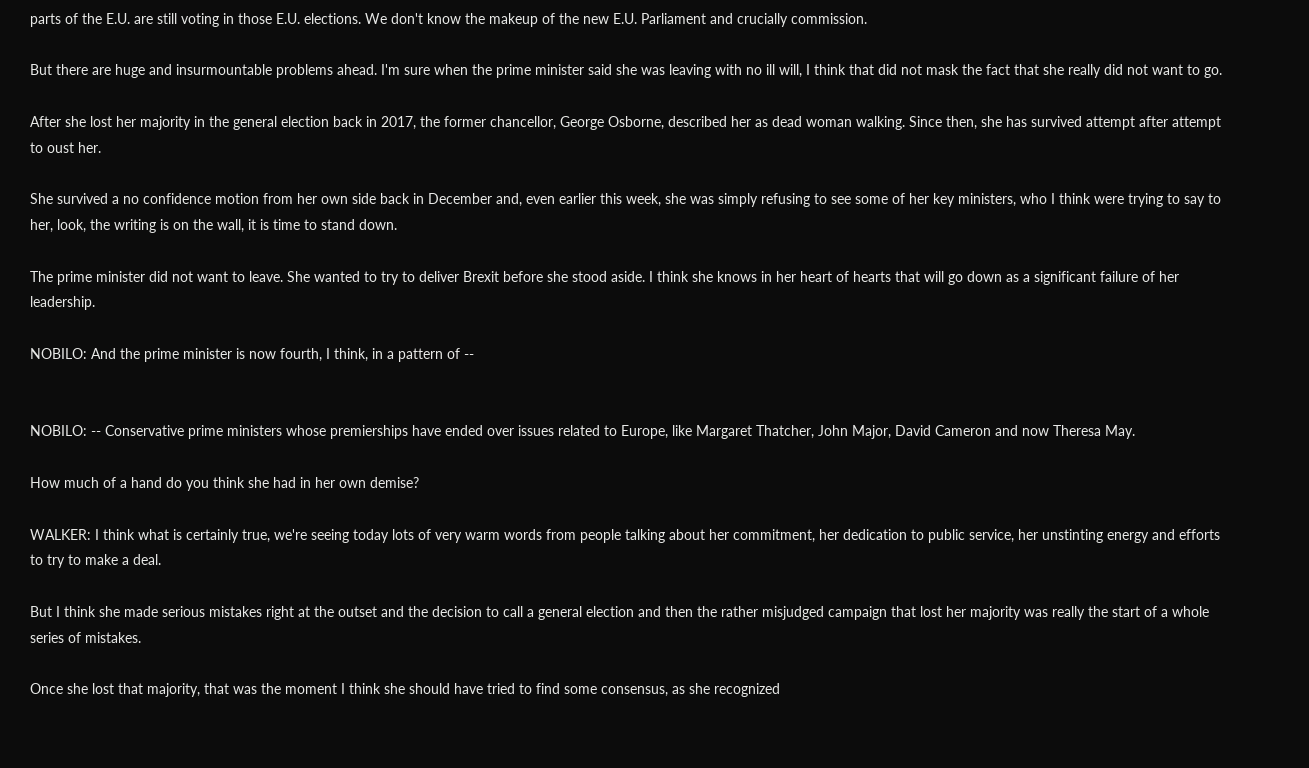parts of the E.U. are still voting in those E.U. elections. We don't know the makeup of the new E.U. Parliament and crucially commission.

But there are huge and insurmountable problems ahead. I'm sure when the prime minister said she was leaving with no ill will, I think that did not mask the fact that she really did not want to go.

After she lost her majority in the general election back in 2017, the former chancellor, George Osborne, described her as dead woman walking. Since then, she has survived attempt after attempt to oust her.

She survived a no confidence motion from her own side back in December and, even earlier this week, she was simply refusing to see some of her key ministers, who I think were trying to say to her, look, the writing is on the wall, it is time to stand down.

The prime minister did not want to leave. She wanted to try to deliver Brexit before she stood aside. I think she knows in her heart of hearts that will go down as a significant failure of her leadership.

NOBILO: And the prime minister is now fourth, I think, in a pattern of --


NOBILO: -- Conservative prime ministers whose premierships have ended over issues related to Europe, like Margaret Thatcher, John Major, David Cameron and now Theresa May.

How much of a hand do you think she had in her own demise?

WALKER: I think what is certainly true, we're seeing today lots of very warm words from people talking about her commitment, her dedication to public service, her unstinting energy and efforts to try to make a deal.

But I think she made serious mistakes right at the outset and the decision to call a general election and then the rather misjudged campaign that lost her majority was really the start of a whole series of mistakes.

Once she lost that majority, that was the moment I think she should have tried to find some consensus, as she recognized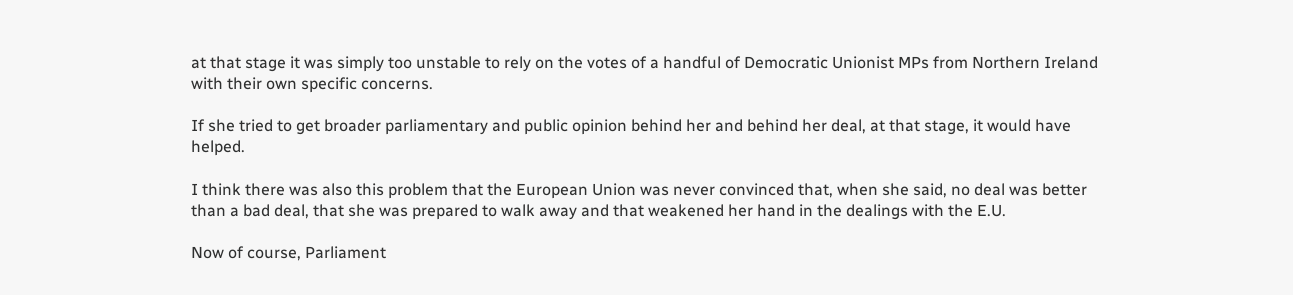at that stage it was simply too unstable to rely on the votes of a handful of Democratic Unionist MPs from Northern Ireland with their own specific concerns.

If she tried to get broader parliamentary and public opinion behind her and behind her deal, at that stage, it would have helped.

I think there was also this problem that the European Union was never convinced that, when she said, no deal was better than a bad deal, that she was prepared to walk away and that weakened her hand in the dealings with the E.U.

Now of course, Parliament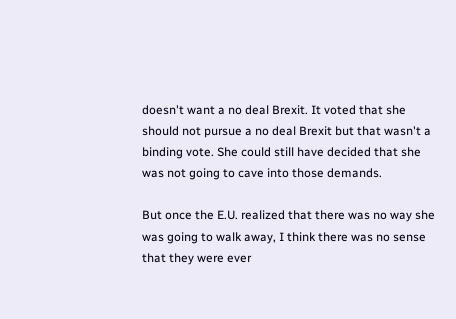doesn't want a no deal Brexit. It voted that she should not pursue a no deal Brexit but that wasn't a binding vote. She could still have decided that she was not going to cave into those demands.

But once the E.U. realized that there was no way she was going to walk away, I think there was no sense that they were ever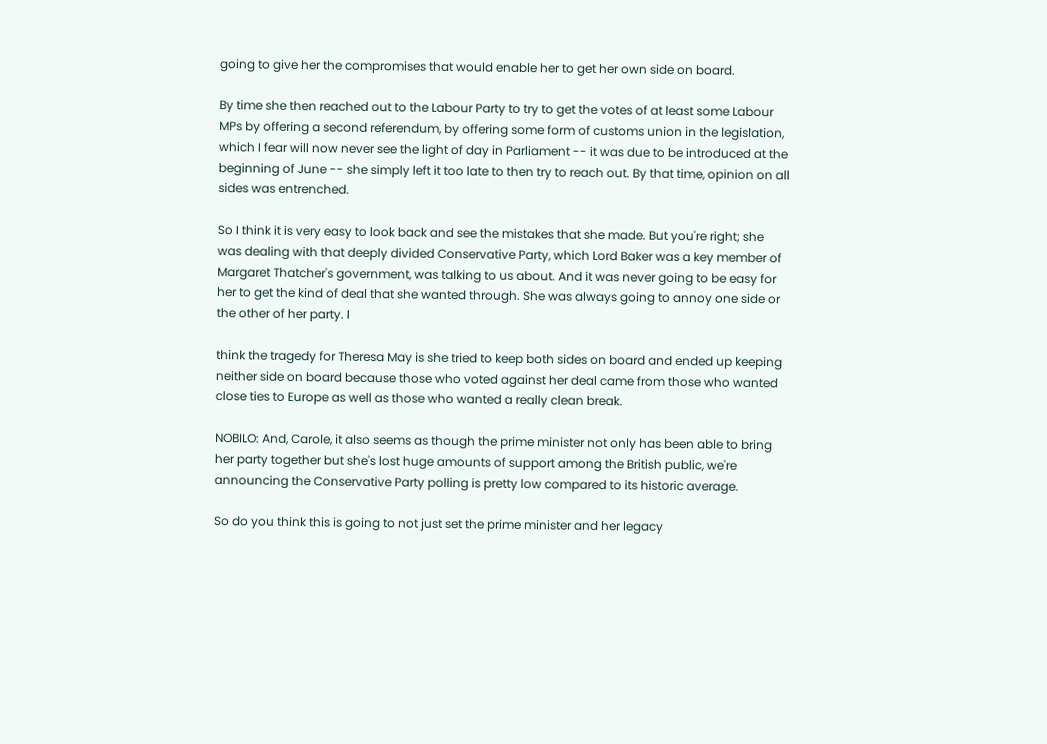going to give her the compromises that would enable her to get her own side on board.

By time she then reached out to the Labour Party to try to get the votes of at least some Labour MPs by offering a second referendum, by offering some form of customs union in the legislation, which I fear will now never see the light of day in Parliament -- it was due to be introduced at the beginning of June -- she simply left it too late to then try to reach out. By that time, opinion on all sides was entrenched.

So I think it is very easy to look back and see the mistakes that she made. But you're right; she was dealing with that deeply divided Conservative Party, which Lord Baker was a key member of Margaret Thatcher's government, was talking to us about. And it was never going to be easy for her to get the kind of deal that she wanted through. She was always going to annoy one side or the other of her party. I

think the tragedy for Theresa May is she tried to keep both sides on board and ended up keeping neither side on board because those who voted against her deal came from those who wanted close ties to Europe as well as those who wanted a really clean break.

NOBILO: And, Carole, it also seems as though the prime minister not only has been able to bring her party together but she's lost huge amounts of support among the British public, we're announcing the Conservative Party polling is pretty low compared to its historic average.

So do you think this is going to not just set the prime minister and her legacy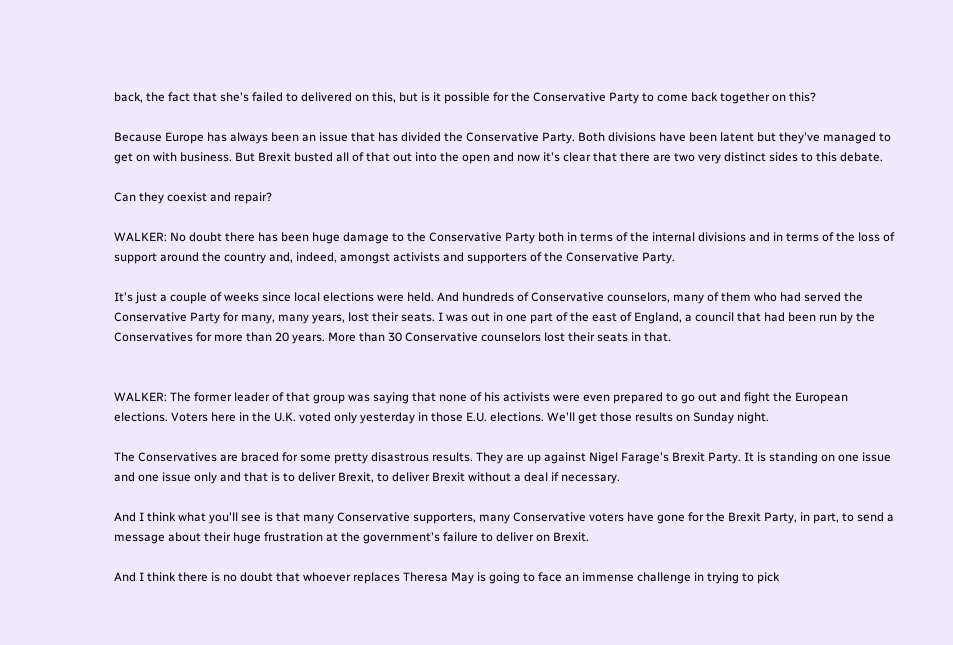back, the fact that she's failed to delivered on this, but is it possible for the Conservative Party to come back together on this?

Because Europe has always been an issue that has divided the Conservative Party. Both divisions have been latent but they've managed to get on with business. But Brexit busted all of that out into the open and now it's clear that there are two very distinct sides to this debate.

Can they coexist and repair?

WALKER: No doubt there has been huge damage to the Conservative Party both in terms of the internal divisions and in terms of the loss of support around the country and, indeed, amongst activists and supporters of the Conservative Party.

It's just a couple of weeks since local elections were held. And hundreds of Conservative counselors, many of them who had served the Conservative Party for many, many years, lost their seats. I was out in one part of the east of England, a council that had been run by the Conservatives for more than 20 years. More than 30 Conservative counselors lost their seats in that.


WALKER: The former leader of that group was saying that none of his activists were even prepared to go out and fight the European elections. Voters here in the U.K. voted only yesterday in those E.U. elections. We'll get those results on Sunday night.

The Conservatives are braced for some pretty disastrous results. They are up against Nigel Farage's Brexit Party. It is standing on one issue and one issue only and that is to deliver Brexit, to deliver Brexit without a deal if necessary.

And I think what you'll see is that many Conservative supporters, many Conservative voters have gone for the Brexit Party, in part, to send a message about their huge frustration at the government's failure to deliver on Brexit.

And I think there is no doubt that whoever replaces Theresa May is going to face an immense challenge in trying to pick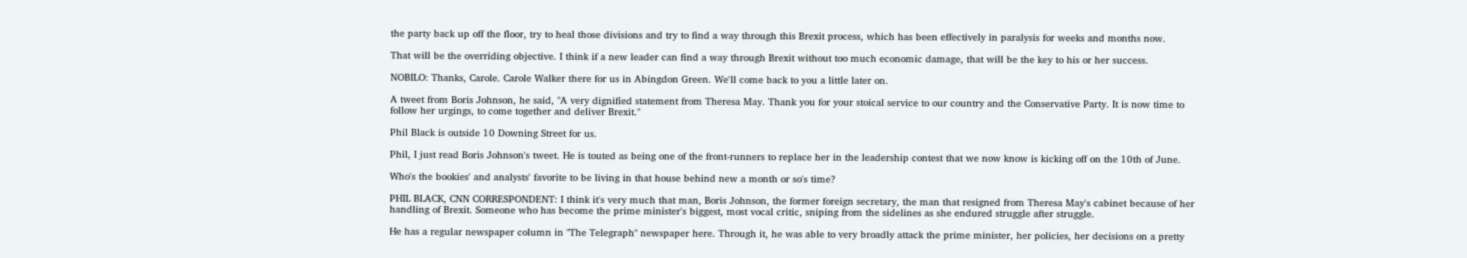the party back up off the floor, try to heal those divisions and try to find a way through this Brexit process, which has been effectively in paralysis for weeks and months now.

That will be the overriding objective. I think if a new leader can find a way through Brexit without too much economic damage, that will be the key to his or her success.

NOBILO: Thanks, Carole. Carole Walker there for us in Abingdon Green. We'll come back to you a little later on.

A tweet from Boris Johnson, he said, "A very dignified statement from Theresa May. Thank you for your stoical service to our country and the Conservative Party. It is now time to follow her urgings, to come together and deliver Brexit."

Phil Black is outside 10 Downing Street for us.

Phil, I just read Boris Johnson's tweet. He is touted as being one of the front-runners to replace her in the leadership contest that we now know is kicking off on the 10th of June.

Who's the bookies' and analysts' favorite to be living in that house behind new a month or so's time?

PHIL BLACK, CNN CORRESPONDENT: I think it's very much that man, Boris Johnson, the former foreign secretary, the man that resigned from Theresa May's cabinet because of her handling of Brexit. Someone who has become the prime minister's biggest, most vocal critic, sniping from the sidelines as she endured struggle after struggle.

He has a regular newspaper column in "The Telegraph" newspaper here. Through it, he was able to very broadly attack the prime minister, her policies, her decisions on a pretty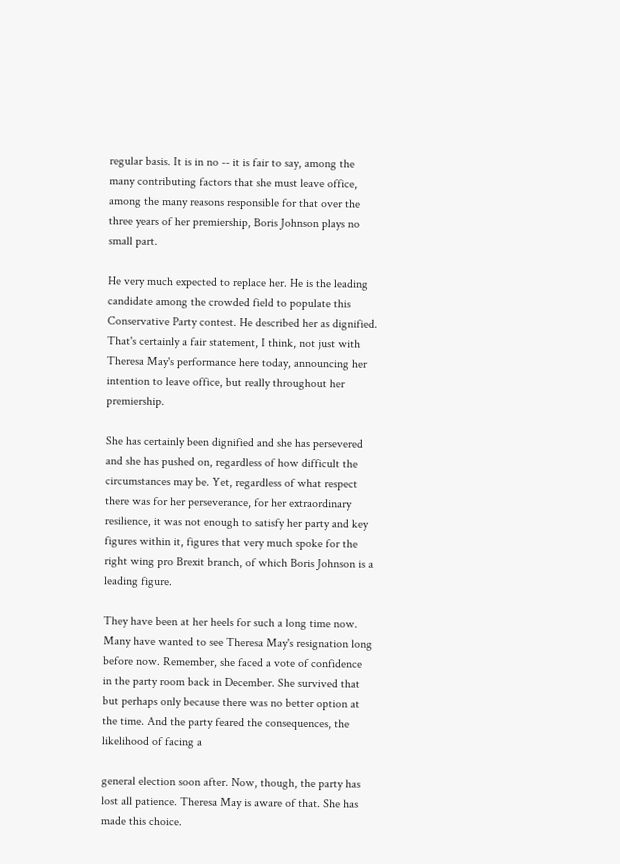regular basis. It is in no -- it is fair to say, among the many contributing factors that she must leave office, among the many reasons responsible for that over the three years of her premiership, Boris Johnson plays no small part.

He very much expected to replace her. He is the leading candidate among the crowded field to populate this Conservative Party contest. He described her as dignified. That's certainly a fair statement, I think, not just with Theresa May's performance here today, announcing her intention to leave office, but really throughout her premiership.

She has certainly been dignified and she has persevered and she has pushed on, regardless of how difficult the circumstances may be. Yet, regardless of what respect there was for her perseverance, for her extraordinary resilience, it was not enough to satisfy her party and key figures within it, figures that very much spoke for the right wing pro Brexit branch, of which Boris Johnson is a leading figure.

They have been at her heels for such a long time now. Many have wanted to see Theresa May's resignation long before now. Remember, she faced a vote of confidence in the party room back in December. She survived that but perhaps only because there was no better option at the time. And the party feared the consequences, the likelihood of facing a

general election soon after. Now, though, the party has lost all patience. Theresa May is aware of that. She has made this choice.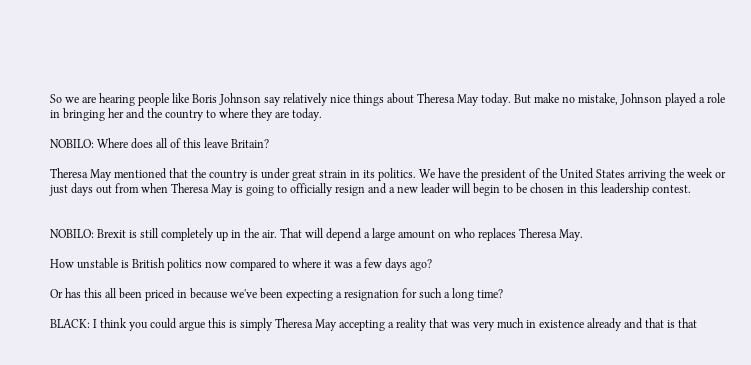So we are hearing people like Boris Johnson say relatively nice things about Theresa May today. But make no mistake, Johnson played a role in bringing her and the country to where they are today.

NOBILO: Where does all of this leave Britain?

Theresa May mentioned that the country is under great strain in its politics. We have the president of the United States arriving the week or just days out from when Theresa May is going to officially resign and a new leader will begin to be chosen in this leadership contest.


NOBILO: Brexit is still completely up in the air. That will depend a large amount on who replaces Theresa May.

How unstable is British politics now compared to where it was a few days ago?

Or has this all been priced in because we've been expecting a resignation for such a long time?

BLACK: I think you could argue this is simply Theresa May accepting a reality that was very much in existence already and that is that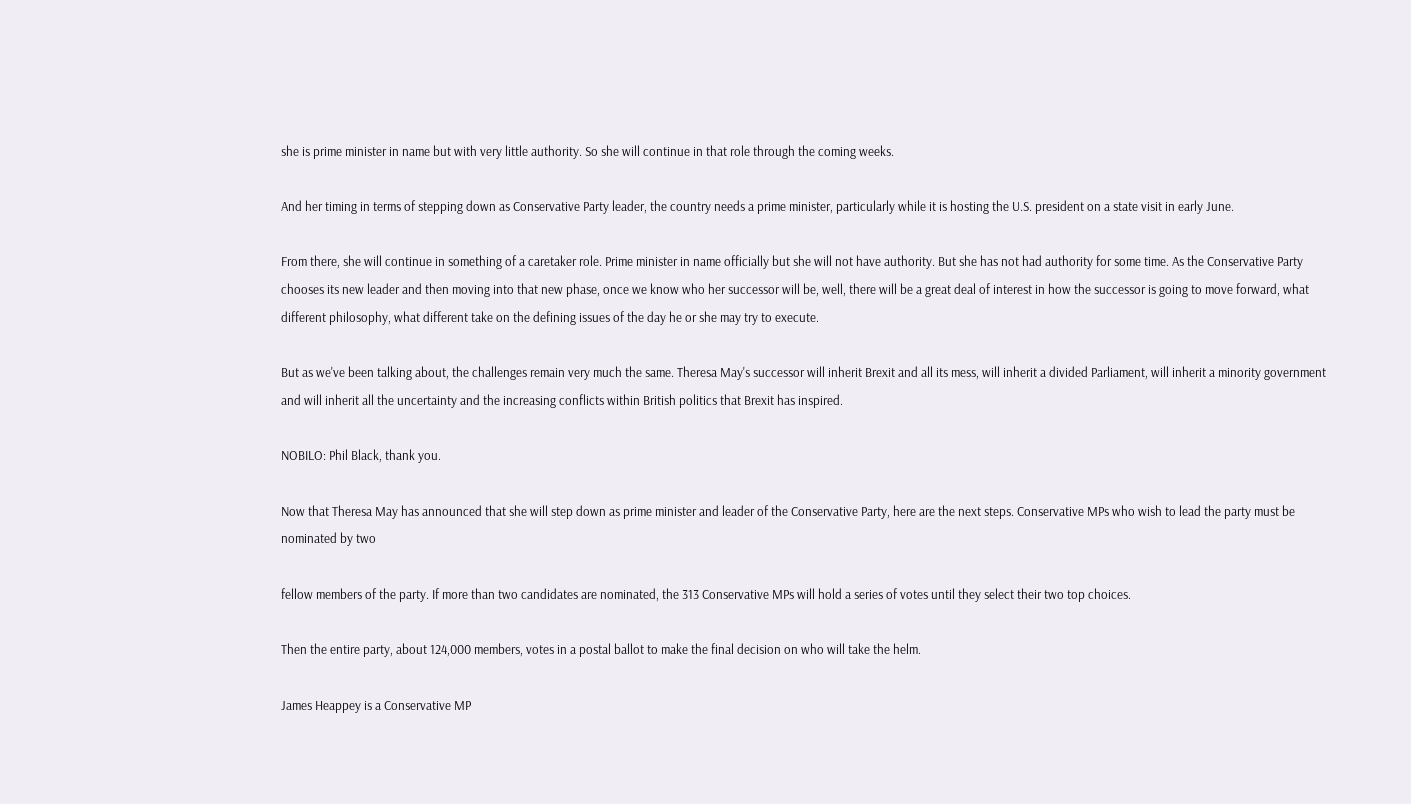she is prime minister in name but with very little authority. So she will continue in that role through the coming weeks.

And her timing in terms of stepping down as Conservative Party leader, the country needs a prime minister, particularly while it is hosting the U.S. president on a state visit in early June.

From there, she will continue in something of a caretaker role. Prime minister in name officially but she will not have authority. But she has not had authority for some time. As the Conservative Party chooses its new leader and then moving into that new phase, once we know who her successor will be, well, there will be a great deal of interest in how the successor is going to move forward, what different philosophy, what different take on the defining issues of the day he or she may try to execute.

But as we've been talking about, the challenges remain very much the same. Theresa May's successor will inherit Brexit and all its mess, will inherit a divided Parliament, will inherit a minority government and will inherit all the uncertainty and the increasing conflicts within British politics that Brexit has inspired.

NOBILO: Phil Black, thank you.

Now that Theresa May has announced that she will step down as prime minister and leader of the Conservative Party, here are the next steps. Conservative MPs who wish to lead the party must be nominated by two

fellow members of the party. If more than two candidates are nominated, the 313 Conservative MPs will hold a series of votes until they select their two top choices.

Then the entire party, about 124,000 members, votes in a postal ballot to make the final decision on who will take the helm.

James Heappey is a Conservative MP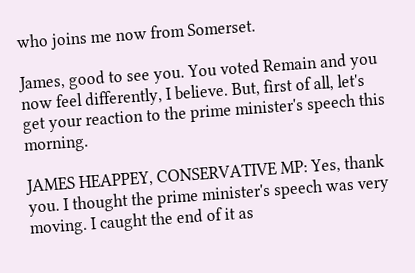who joins me now from Somerset.

James, good to see you. You voted Remain and you now feel differently, I believe. But, first of all, let's get your reaction to the prime minister's speech this morning.

JAMES HEAPPEY, CONSERVATIVE MP: Yes, thank you. I thought the prime minister's speech was very moving. I caught the end of it as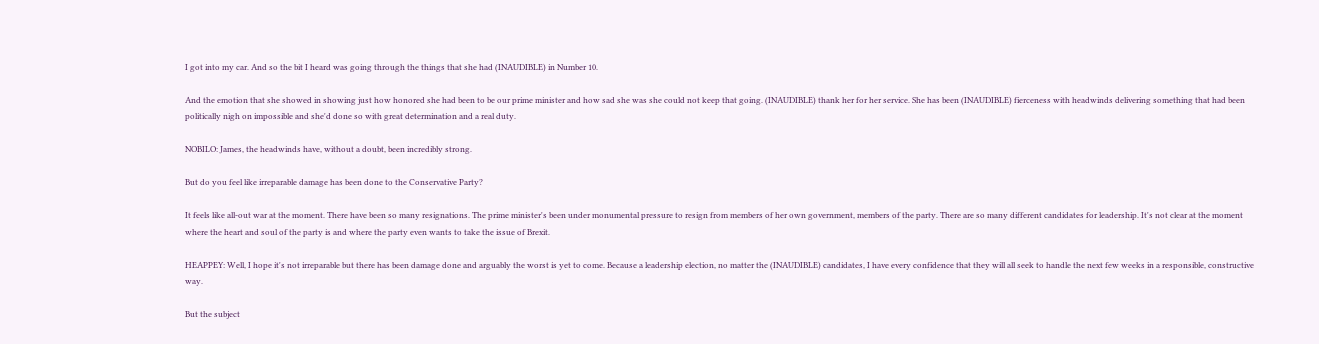I got into my car. And so the bit I heard was going through the things that she had (INAUDIBLE) in Number 10.

And the emotion that she showed in showing just how honored she had been to be our prime minister and how sad she was she could not keep that going. (INAUDIBLE) thank her for her service. She has been (INAUDIBLE) fierceness with headwinds delivering something that had been politically nigh on impossible and she'd done so with great determination and a real duty.

NOBILO: James, the headwinds have, without a doubt, been incredibly strong.

But do you feel like irreparable damage has been done to the Conservative Party?

It feels like all-out war at the moment. There have been so many resignations. The prime minister's been under monumental pressure to resign from members of her own government, members of the party. There are so many different candidates for leadership. It's not clear at the moment where the heart and soul of the party is and where the party even wants to take the issue of Brexit.

HEAPPEY: Well, I hope it's not irreparable but there has been damage done and arguably the worst is yet to come. Because a leadership election, no matter the (INAUDIBLE) candidates, I have every confidence that they will all seek to handle the next few weeks in a responsible, constructive way.

But the subject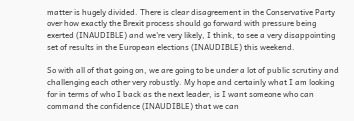matter is hugely divided. There is clear disagreement in the Conservative Party over how exactly the Brexit process should go forward with pressure being exerted (INAUDIBLE) and we're very likely, I think, to see a very disappointing set of results in the European elections (INAUDIBLE) this weekend.

So with all of that going on, we are going to be under a lot of public scrutiny and challenging each other very robustly. My hope and certainly what I am looking for in terms of who I back as the next leader, is I want someone who can command the confidence (INAUDIBLE) that we can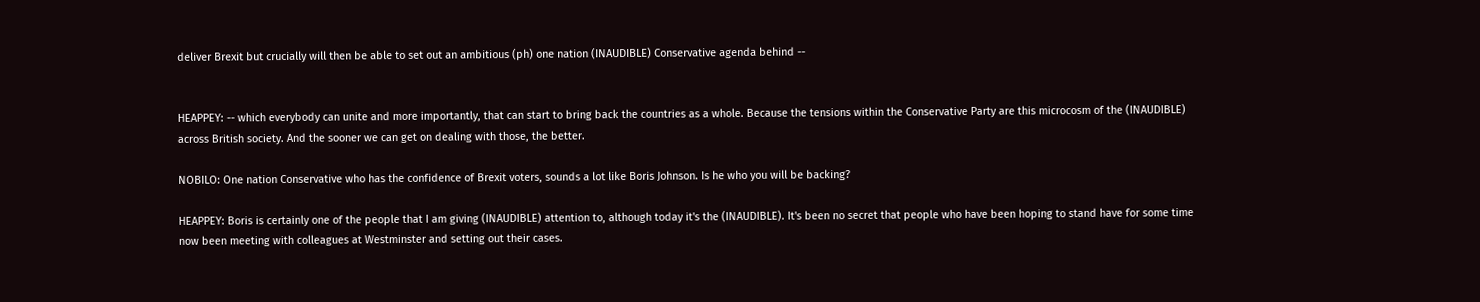deliver Brexit but crucially will then be able to set out an ambitious (ph) one nation (INAUDIBLE) Conservative agenda behind --


HEAPPEY: -- which everybody can unite and more importantly, that can start to bring back the countries as a whole. Because the tensions within the Conservative Party are this microcosm of the (INAUDIBLE) across British society. And the sooner we can get on dealing with those, the better.

NOBILO: One nation Conservative who has the confidence of Brexit voters, sounds a lot like Boris Johnson. Is he who you will be backing?

HEAPPEY: Boris is certainly one of the people that I am giving (INAUDIBLE) attention to, although today it's the (INAUDIBLE). It's been no secret that people who have been hoping to stand have for some time now been meeting with colleagues at Westminster and setting out their cases.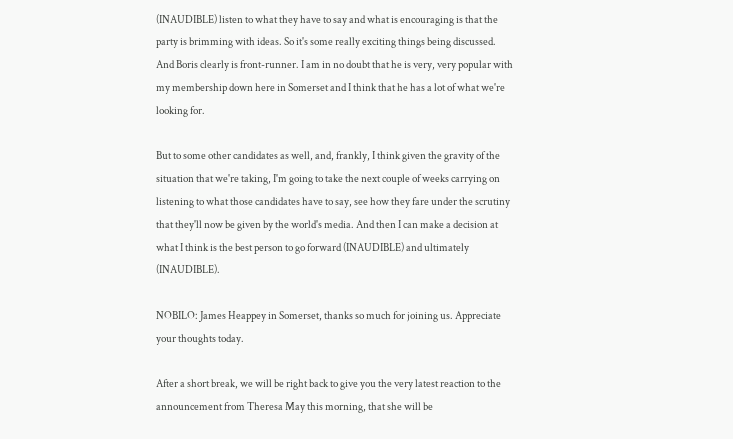(INAUDIBLE) listen to what they have to say and what is encouraging is that the party is brimming with ideas. So it's some really exciting things being discussed. And Boris clearly is front-runner. I am in no doubt that he is very, very popular with my membership down here in Somerset and I think that he has a lot of what we're looking for.

But to some other candidates as well, and, frankly, I think given the gravity of the situation that we're taking, I'm going to take the next couple of weeks carrying on listening to what those candidates have to say, see how they fare under the scrutiny that they'll now be given by the world's media. And then I can make a decision at what I think is the best person to go forward (INAUDIBLE) and ultimately (INAUDIBLE).

NOBILO: James Heappey in Somerset, thanks so much for joining us. Appreciate your thoughts today.

After a short break, we will be right back to give you the very latest reaction to the announcement from Theresa May this morning, that she will be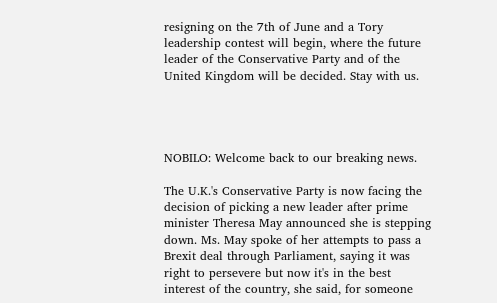resigning on the 7th of June and a Tory leadership contest will begin, where the future leader of the Conservative Party and of the United Kingdom will be decided. Stay with us.




NOBILO: Welcome back to our breaking news.

The U.K.'s Conservative Party is now facing the decision of picking a new leader after prime minister Theresa May announced she is stepping down. Ms. May spoke of her attempts to pass a Brexit deal through Parliament, saying it was right to persevere but now it's in the best interest of the country, she said, for someone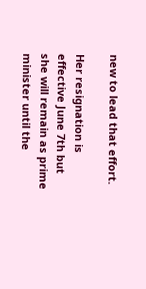new to lead that effort.

Her resignation is effective June 7th but she will remain as prime minister until the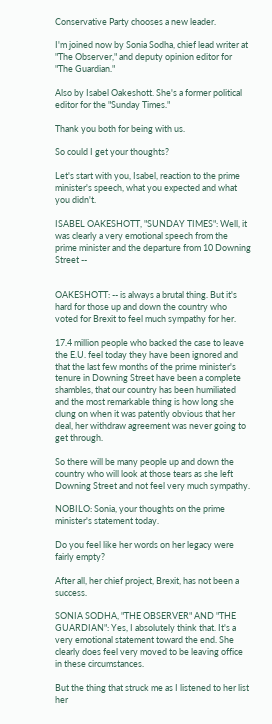Conservative Party chooses a new leader.

I'm joined now by Sonia Sodha, chief lead writer at "The Observer," and deputy opinion editor for "The Guardian."

Also by Isabel Oakeshott. She's a former political editor for the "Sunday Times."

Thank you both for being with us.

So could I get your thoughts?

Let's start with you, Isabel, reaction to the prime minister's speech, what you expected and what you didn't.

ISABEL OAKESHOTT, "SUNDAY TIMES": Well, it was clearly a very emotional speech from the prime minister and the departure from 10 Downing Street --


OAKESHOTT: -- is always a brutal thing. But it's hard for those up and down the country who voted for Brexit to feel much sympathy for her.

17.4 million people who backed the case to leave the E.U. feel today they have been ignored and that the last few months of the prime minister's tenure in Downing Street have been a complete shambles, that our country has been humiliated and the most remarkable thing is how long she clung on when it was patently obvious that her deal, her withdraw agreement was never going to get through.

So there will be many people up and down the country who will look at those tears as she left Downing Street and not feel very much sympathy.

NOBILO: Sonia, your thoughts on the prime minister's statement today.

Do you feel like her words on her legacy were fairly empty?

After all, her chief project, Brexit, has not been a success.

SONIA SODHA, "THE OBSERVER" AND "THE GUARDIAN": Yes, I absolutely think that. It's a very emotional statement toward the end. She clearly does feel very moved to be leaving office in these circumstances.

But the thing that struck me as I listened to her list her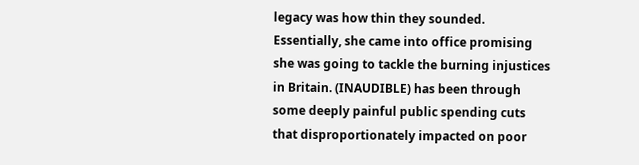legacy was how thin they sounded. Essentially, she came into office promising she was going to tackle the burning injustices in Britain. (INAUDIBLE) has been through some deeply painful public spending cuts that disproportionately impacted on poor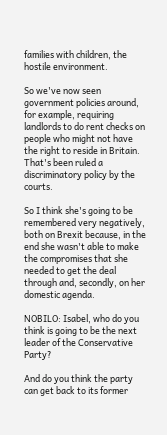families with children, the hostile environment.

So we've now seen government policies around, for example, requiring landlords to do rent checks on people who might not have the right to reside in Britain. That's been ruled a discriminatory policy by the courts.

So I think she's going to be remembered very negatively, both on Brexit because, in the end she wasn't able to make the compromises that she needed to get the deal through and, secondly, on her domestic agenda.

NOBILO: Isabel, who do you think is going to be the next leader of the Conservative Party?

And do you think the party can get back to its former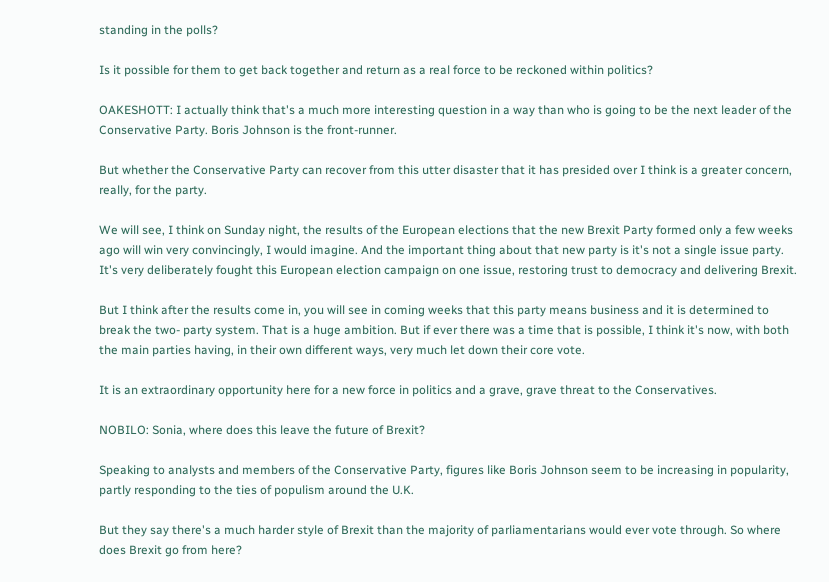standing in the polls?

Is it possible for them to get back together and return as a real force to be reckoned within politics?

OAKESHOTT: I actually think that's a much more interesting question in a way than who is going to be the next leader of the Conservative Party. Boris Johnson is the front-runner.

But whether the Conservative Party can recover from this utter disaster that it has presided over I think is a greater concern, really, for the party.

We will see, I think on Sunday night, the results of the European elections that the new Brexit Party formed only a few weeks ago will win very convincingly, I would imagine. And the important thing about that new party is it's not a single issue party. It's very deliberately fought this European election campaign on one issue, restoring trust to democracy and delivering Brexit.

But I think after the results come in, you will see in coming weeks that this party means business and it is determined to break the two- party system. That is a huge ambition. But if ever there was a time that is possible, I think it's now, with both the main parties having, in their own different ways, very much let down their core vote.

It is an extraordinary opportunity here for a new force in politics and a grave, grave threat to the Conservatives.

NOBILO: Sonia, where does this leave the future of Brexit?

Speaking to analysts and members of the Conservative Party, figures like Boris Johnson seem to be increasing in popularity, partly responding to the ties of populism around the U.K.

But they say there's a much harder style of Brexit than the majority of parliamentarians would ever vote through. So where does Brexit go from here?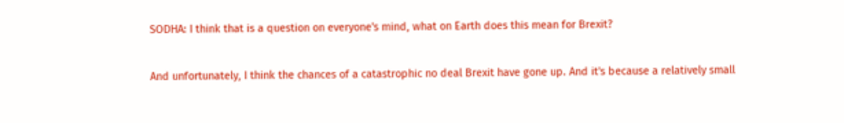SODHA: I think that is a question on everyone's mind, what on Earth does this mean for Brexit?

And unfortunately, I think the chances of a catastrophic no deal Brexit have gone up. And it's because a relatively small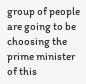group of people are going to be choosing the prime minister of this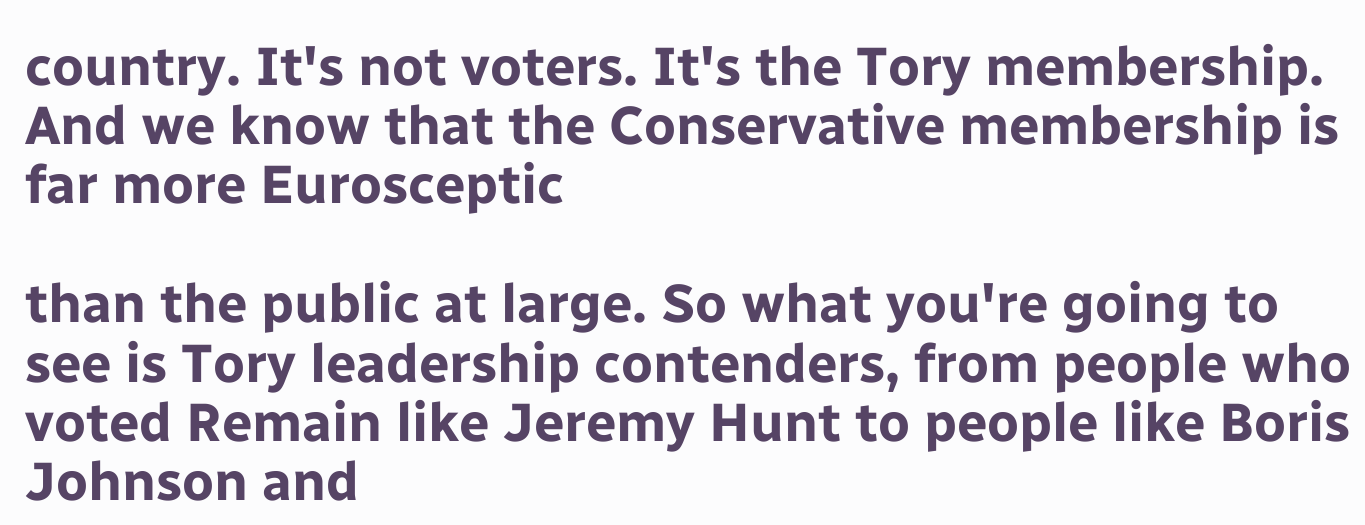country. It's not voters. It's the Tory membership. And we know that the Conservative membership is far more Eurosceptic

than the public at large. So what you're going to see is Tory leadership contenders, from people who voted Remain like Jeremy Hunt to people like Boris Johnson and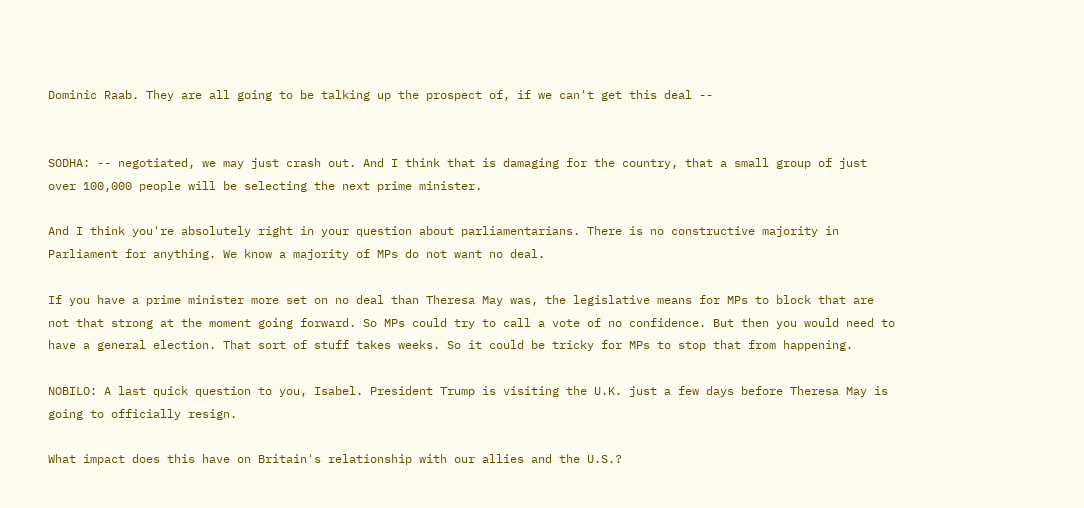Dominic Raab. They are all going to be talking up the prospect of, if we can't get this deal --


SODHA: -- negotiated, we may just crash out. And I think that is damaging for the country, that a small group of just over 100,000 people will be selecting the next prime minister.

And I think you're absolutely right in your question about parliamentarians. There is no constructive majority in Parliament for anything. We know a majority of MPs do not want no deal.

If you have a prime minister more set on no deal than Theresa May was, the legislative means for MPs to block that are not that strong at the moment going forward. So MPs could try to call a vote of no confidence. But then you would need to have a general election. That sort of stuff takes weeks. So it could be tricky for MPs to stop that from happening.

NOBILO: A last quick question to you, Isabel. President Trump is visiting the U.K. just a few days before Theresa May is going to officially resign.

What impact does this have on Britain's relationship with our allies and the U.S.?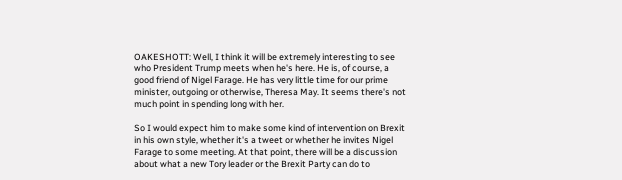OAKESHOTT: Well, I think it will be extremely interesting to see who President Trump meets when he's here. He is, of course, a good friend of Nigel Farage. He has very little time for our prime minister, outgoing or otherwise, Theresa May. It seems there's not much point in spending long with her.

So I would expect him to make some kind of intervention on Brexit in his own style, whether it's a tweet or whether he invites Nigel Farage to some meeting. At that point, there will be a discussion about what a new Tory leader or the Brexit Party can do to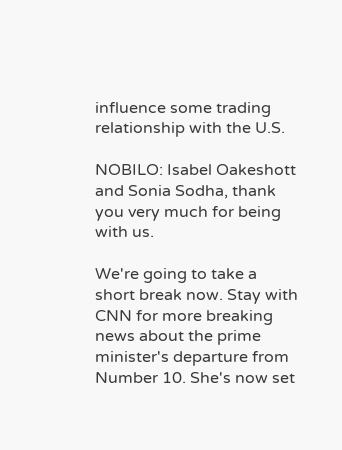influence some trading relationship with the U.S.

NOBILO: Isabel Oakeshott and Sonia Sodha, thank you very much for being with us.

We're going to take a short break now. Stay with CNN for more breaking news about the prime minister's departure from Number 10. She's now set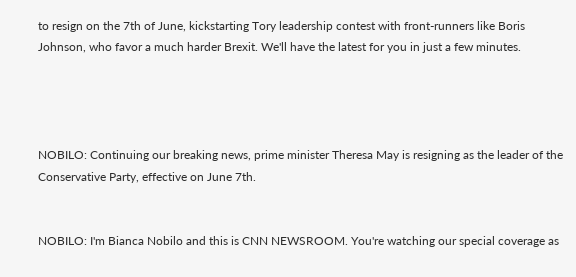to resign on the 7th of June, kickstarting Tory leadership contest with front-runners like Boris Johnson, who favor a much harder Brexit. We'll have the latest for you in just a few minutes.




NOBILO: Continuing our breaking news, prime minister Theresa May is resigning as the leader of the Conservative Party, effective on June 7th.


NOBILO: I'm Bianca Nobilo and this is CNN NEWSROOM. You're watching our special coverage as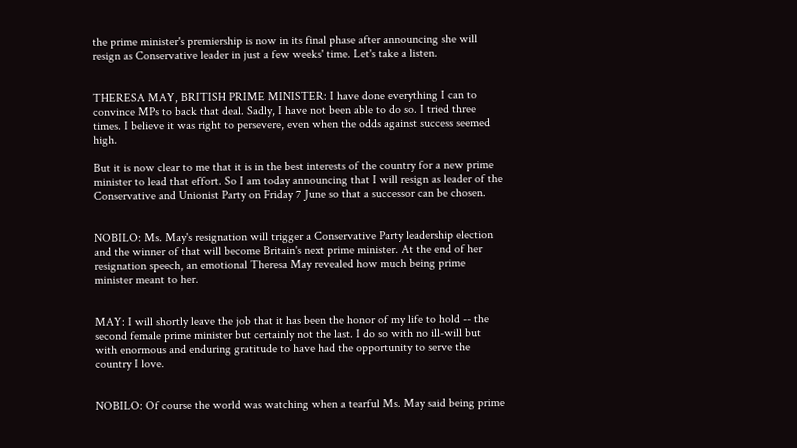the prime minister's premiership is now in its final phase after announcing she will resign as Conservative leader in just a few weeks' time. Let's take a listen.


THERESA MAY, BRITISH PRIME MINISTER: I have done everything I can to convince MPs to back that deal. Sadly, I have not been able to do so. I tried three times. I believe it was right to persevere, even when the odds against success seemed high.

But it is now clear to me that it is in the best interests of the country for a new prime minister to lead that effort. So I am today announcing that I will resign as leader of the Conservative and Unionist Party on Friday 7 June so that a successor can be chosen.


NOBILO: Ms. May's resignation will trigger a Conservative Party leadership election and the winner of that will become Britain's next prime minister. At the end of her resignation speech, an emotional Theresa May revealed how much being prime minister meant to her.


MAY: I will shortly leave the job that it has been the honor of my life to hold -- the second female prime minister but certainly not the last. I do so with no ill-will but with enormous and enduring gratitude to have had the opportunity to serve the country I love.


NOBILO: Of course the world was watching when a tearful Ms. May said being prime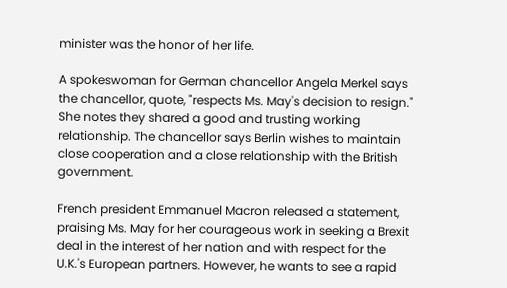minister was the honor of her life.

A spokeswoman for German chancellor Angela Merkel says the chancellor, quote, "respects Ms. May's decision to resign." She notes they shared a good and trusting working relationship. The chancellor says Berlin wishes to maintain close cooperation and a close relationship with the British government.

French president Emmanuel Macron released a statement, praising Ms. May for her courageous work in seeking a Brexit deal in the interest of her nation and with respect for the U.K.'s European partners. However, he wants to see a rapid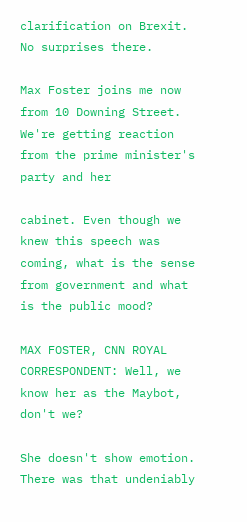clarification on Brexit. No surprises there.

Max Foster joins me now from 10 Downing Street. We're getting reaction from the prime minister's party and her

cabinet. Even though we knew this speech was coming, what is the sense from government and what is the public mood?

MAX FOSTER, CNN ROYAL CORRESPONDENT: Well, we know her as the Maybot, don't we?

She doesn't show emotion. There was that undeniably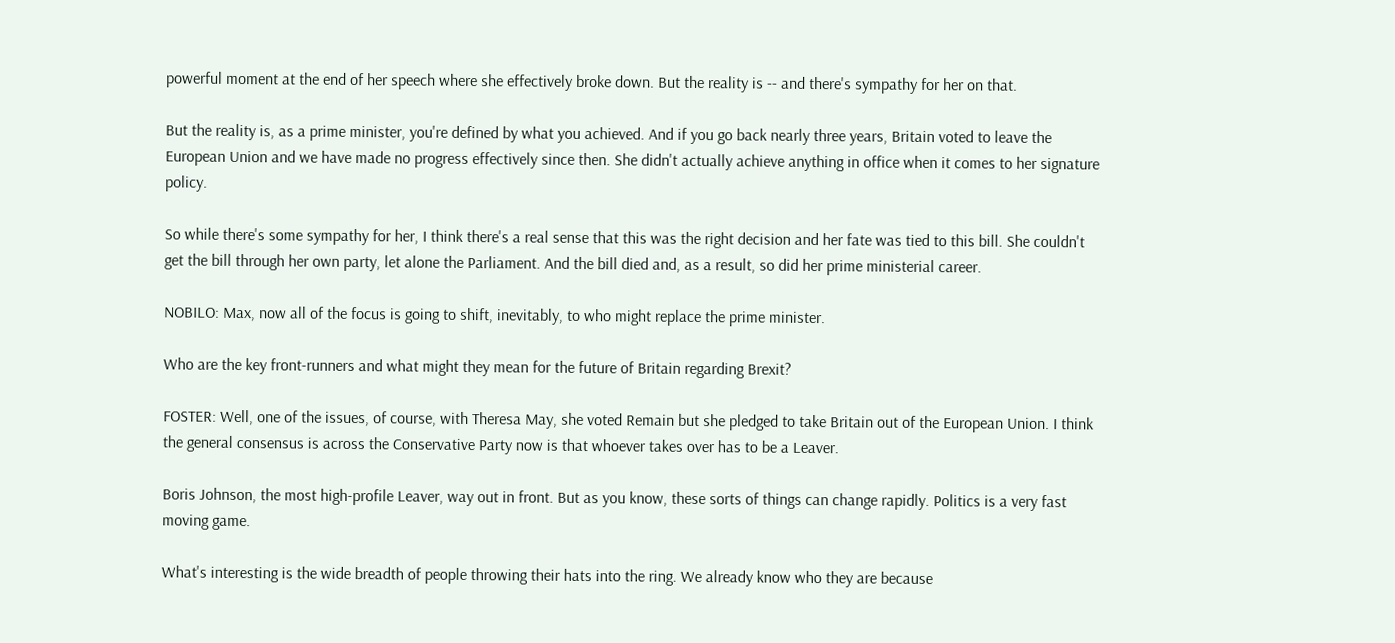powerful moment at the end of her speech where she effectively broke down. But the reality is -- and there's sympathy for her on that.

But the reality is, as a prime minister, you're defined by what you achieved. And if you go back nearly three years, Britain voted to leave the European Union and we have made no progress effectively since then. She didn't actually achieve anything in office when it comes to her signature policy.

So while there's some sympathy for her, I think there's a real sense that this was the right decision and her fate was tied to this bill. She couldn't get the bill through her own party, let alone the Parliament. And the bill died and, as a result, so did her prime ministerial career.

NOBILO: Max, now all of the focus is going to shift, inevitably, to who might replace the prime minister.

Who are the key front-runners and what might they mean for the future of Britain regarding Brexit?

FOSTER: Well, one of the issues, of course, with Theresa May, she voted Remain but she pledged to take Britain out of the European Union. I think the general consensus is across the Conservative Party now is that whoever takes over has to be a Leaver.

Boris Johnson, the most high-profile Leaver, way out in front. But as you know, these sorts of things can change rapidly. Politics is a very fast moving game.

What's interesting is the wide breadth of people throwing their hats into the ring. We already know who they are because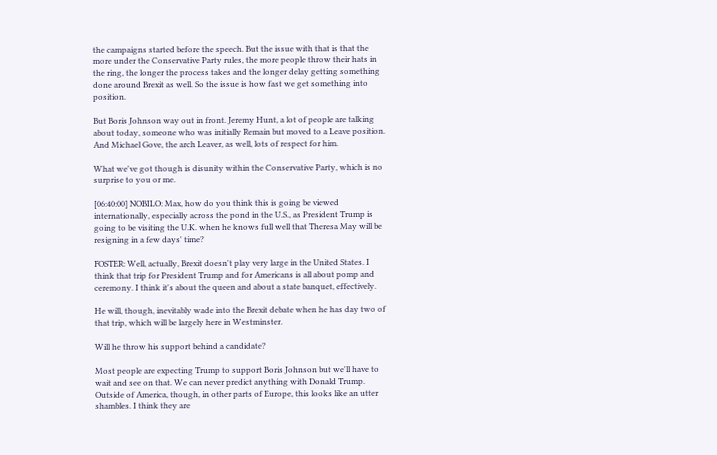the campaigns started before the speech. But the issue with that is that the more under the Conservative Party rules, the more people throw their hats in the ring, the longer the process takes and the longer delay getting something done around Brexit as well. So the issue is how fast we get something into position.

But Boris Johnson way out in front. Jeremy Hunt, a lot of people are talking about today, someone who was initially Remain but moved to a Leave position. And Michael Gove, the arch Leaver, as well, lots of respect for him.

What we've got though is disunity within the Conservative Party, which is no surprise to you or me.

[06:40:00] NOBILO: Max, how do you think this is going be viewed internationally, especially across the pond in the U.S., as President Trump is going to be visiting the U.K. when he knows full well that Theresa May will be resigning in a few days' time?

FOSTER: Well, actually, Brexit doesn't play very large in the United States. I think that trip for President Trump and for Americans is all about pomp and ceremony. I think it's about the queen and about a state banquet, effectively.

He will, though, inevitably wade into the Brexit debate when he has day two of that trip, which will be largely here in Westminster.

Will he throw his support behind a candidate?

Most people are expecting Trump to support Boris Johnson but we'll have to wait and see on that. We can never predict anything with Donald Trump. Outside of America, though, in other parts of Europe, this looks like an utter shambles. I think they are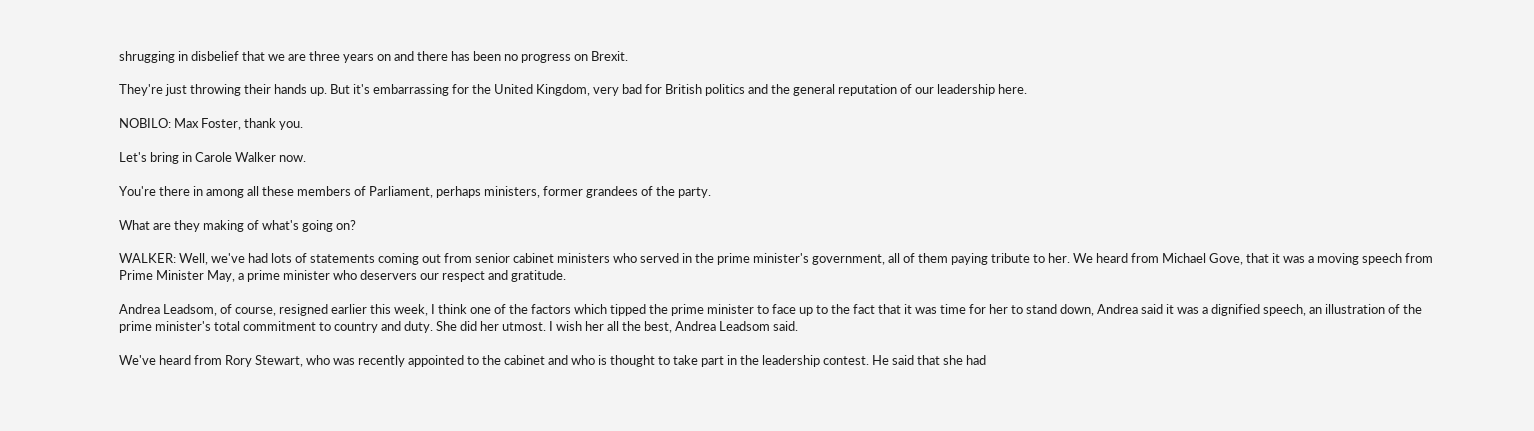shrugging in disbelief that we are three years on and there has been no progress on Brexit.

They're just throwing their hands up. But it's embarrassing for the United Kingdom, very bad for British politics and the general reputation of our leadership here.

NOBILO: Max Foster, thank you.

Let's bring in Carole Walker now.

You're there in among all these members of Parliament, perhaps ministers, former grandees of the party.

What are they making of what's going on?

WALKER: Well, we've had lots of statements coming out from senior cabinet ministers who served in the prime minister's government, all of them paying tribute to her. We heard from Michael Gove, that it was a moving speech from Prime Minister May, a prime minister who deservers our respect and gratitude.

Andrea Leadsom, of course, resigned earlier this week, I think one of the factors which tipped the prime minister to face up to the fact that it was time for her to stand down, Andrea said it was a dignified speech, an illustration of the prime minister's total commitment to country and duty. She did her utmost. I wish her all the best, Andrea Leadsom said.

We've heard from Rory Stewart, who was recently appointed to the cabinet and who is thought to take part in the leadership contest. He said that she had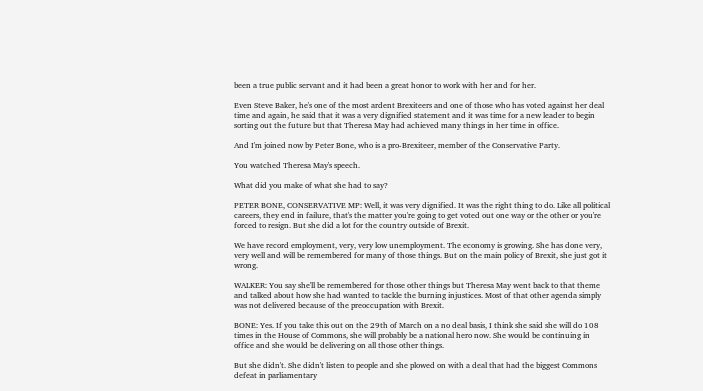been a true public servant and it had been a great honor to work with her and for her.

Even Steve Baker, he's one of the most ardent Brexiteers and one of those who has voted against her deal time and again, he said that it was a very dignified statement and it was time for a new leader to begin sorting out the future but that Theresa May had achieved many things in her time in office.

And I'm joined now by Peter Bone, who is a pro-Brexiteer, member of the Conservative Party.

You watched Theresa May's speech.

What did you make of what she had to say?

PETER BONE, CONSERVATIVE MP: Well, it was very dignified. It was the right thing to do. Like all political careers, they end in failure, that's the matter you're going to get voted out one way or the other or you're forced to resign. But she did a lot for the country outside of Brexit.

We have record employment, very, very low unemployment. The economy is growing. She has done very, very well and will be remembered for many of those things. But on the main policy of Brexit, she just got it wrong.

WALKER: You say she'll be remembered for those other things but Theresa May went back to that theme and talked about how she had wanted to tackle the burning injustices. Most of that other agenda simply was not delivered because of the preoccupation with Brexit.

BONE: Yes. If you take this out on the 29th of March on a no deal basis, I think she said she will do 108 times in the House of Commons, she will probably be a national hero now. She would be continuing in office and she would be delivering on all those other things.

But she didn't. She didn't listen to people and she plowed on with a deal that had the biggest Commons defeat in parliamentary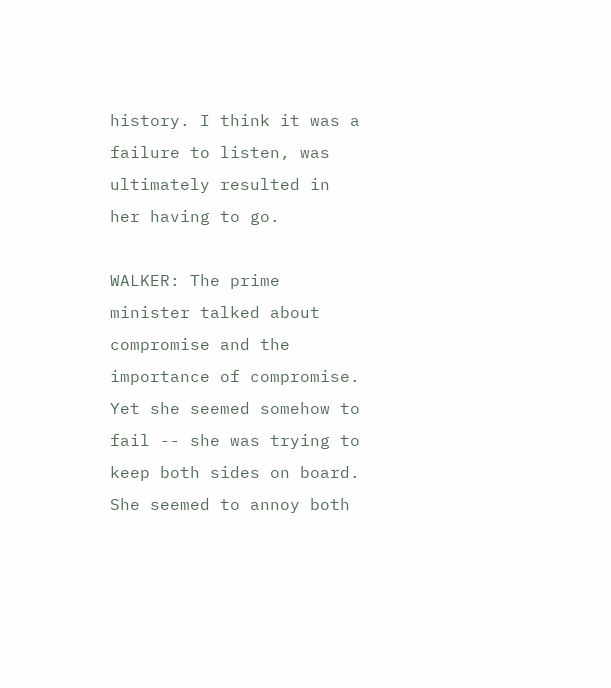history. I think it was a failure to listen, was ultimately resulted in her having to go.

WALKER: The prime minister talked about compromise and the importance of compromise. Yet she seemed somehow to fail -- she was trying to keep both sides on board. She seemed to annoy both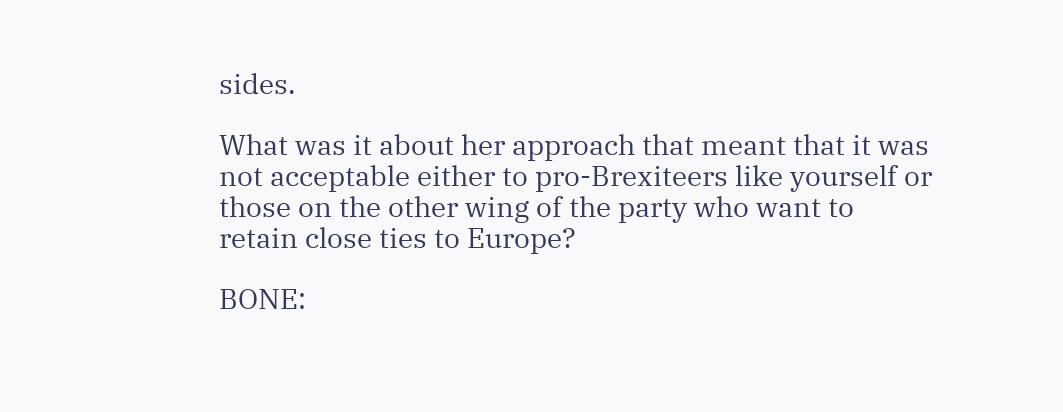sides.

What was it about her approach that meant that it was not acceptable either to pro-Brexiteers like yourself or those on the other wing of the party who want to retain close ties to Europe?

BONE: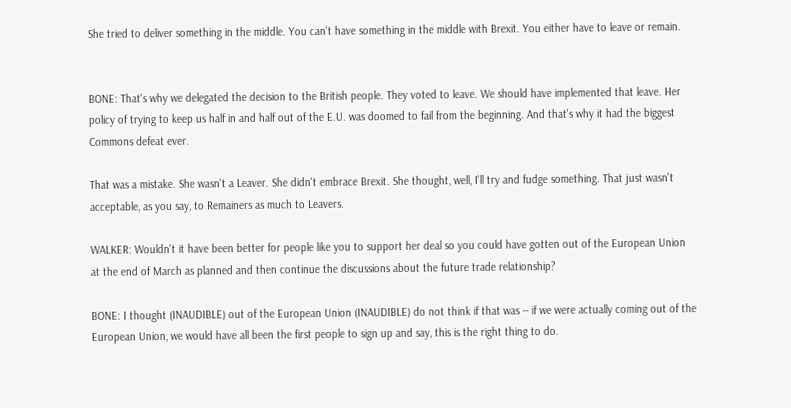She tried to deliver something in the middle. You can't have something in the middle with Brexit. You either have to leave or remain.


BONE: That's why we delegated the decision to the British people. They voted to leave. We should have implemented that leave. Her policy of trying to keep us half in and half out of the E.U. was doomed to fail from the beginning. And that's why it had the biggest Commons defeat ever.

That was a mistake. She wasn't a Leaver. She didn't embrace Brexit. She thought, well, I'll try and fudge something. That just wasn't acceptable, as you say, to Remainers as much to Leavers.

WALKER: Wouldn't it have been better for people like you to support her deal so you could have gotten out of the European Union at the end of March as planned and then continue the discussions about the future trade relationship?

BONE: I thought (INAUDIBLE) out of the European Union (INAUDIBLE) do not think if that was -- if we were actually coming out of the European Union, we would have all been the first people to sign up and say, this is the right thing to do.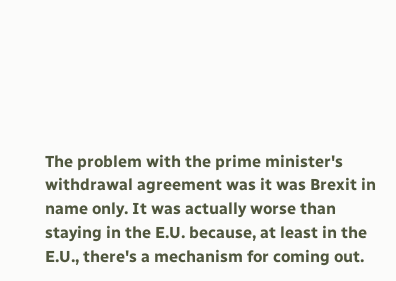The problem with the prime minister's withdrawal agreement was it was Brexit in name only. It was actually worse than staying in the E.U. because, at least in the E.U., there's a mechanism for coming out.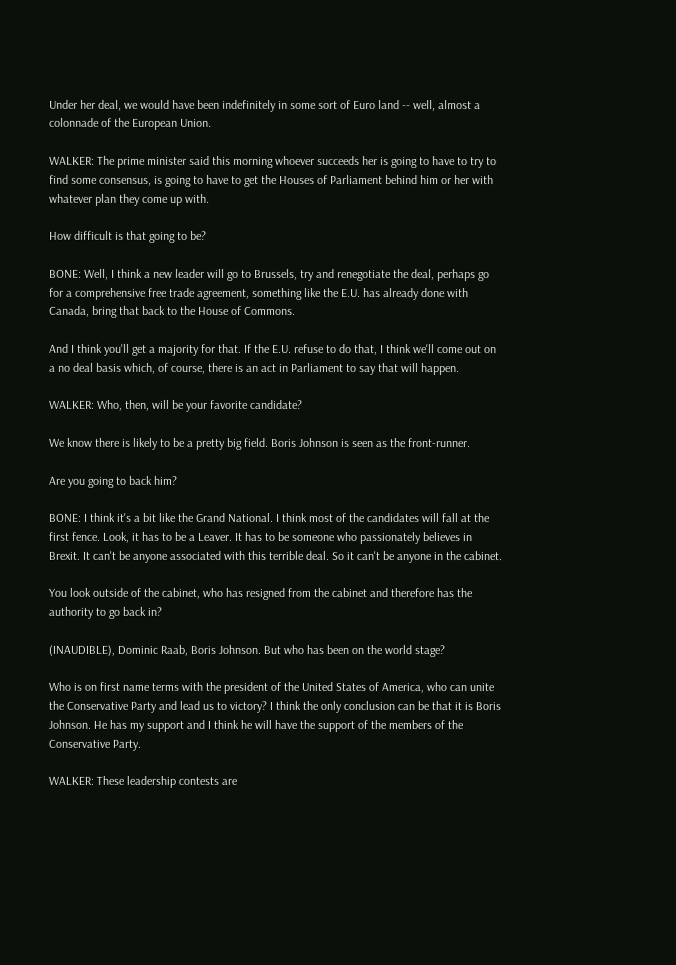Under her deal, we would have been indefinitely in some sort of Euro land -- well, almost a colonnade of the European Union.

WALKER: The prime minister said this morning whoever succeeds her is going to have to try to find some consensus, is going to have to get the Houses of Parliament behind him or her with whatever plan they come up with.

How difficult is that going to be?

BONE: Well, I think a new leader will go to Brussels, try and renegotiate the deal, perhaps go for a comprehensive free trade agreement, something like the E.U. has already done with Canada, bring that back to the House of Commons.

And I think you'll get a majority for that. If the E.U. refuse to do that, I think we'll come out on a no deal basis which, of course, there is an act in Parliament to say that will happen.

WALKER: Who, then, will be your favorite candidate?

We know there is likely to be a pretty big field. Boris Johnson is seen as the front-runner.

Are you going to back him?

BONE: I think it's a bit like the Grand National. I think most of the candidates will fall at the first fence. Look, it has to be a Leaver. It has to be someone who passionately believes in Brexit. It can't be anyone associated with this terrible deal. So it can't be anyone in the cabinet.

You look outside of the cabinet, who has resigned from the cabinet and therefore has the authority to go back in?

(INAUDIBLE), Dominic Raab, Boris Johnson. But who has been on the world stage?

Who is on first name terms with the president of the United States of America, who can unite the Conservative Party and lead us to victory? I think the only conclusion can be that it is Boris Johnson. He has my support and I think he will have the support of the members of the Conservative Party.

WALKER: These leadership contests are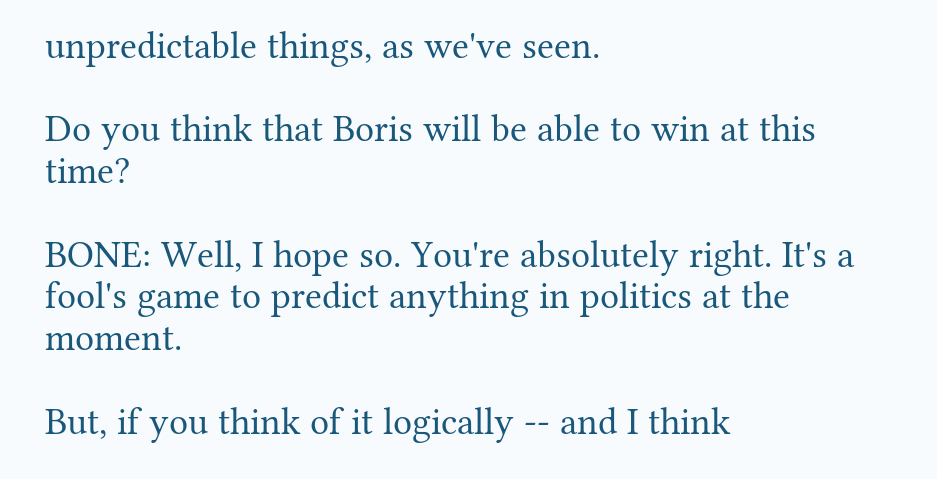unpredictable things, as we've seen.

Do you think that Boris will be able to win at this time?

BONE: Well, I hope so. You're absolutely right. It's a fool's game to predict anything in politics at the moment.

But, if you think of it logically -- and I think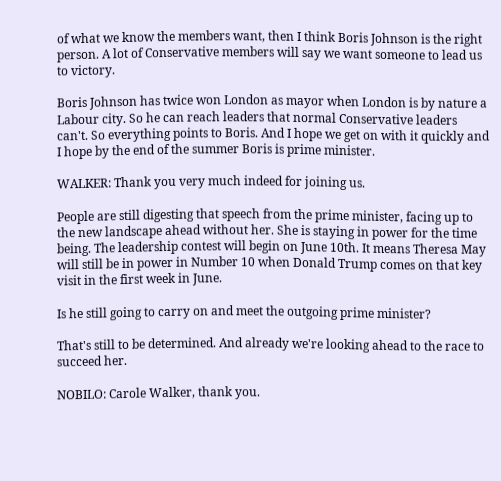of what we know the members want, then I think Boris Johnson is the right person. A lot of Conservative members will say we want someone to lead us to victory.

Boris Johnson has twice won London as mayor when London is by nature a Labour city. So he can reach leaders that normal Conservative leaders can't. So everything points to Boris. And I hope we get on with it quickly and I hope by the end of the summer Boris is prime minister.

WALKER: Thank you very much indeed for joining us.

People are still digesting that speech from the prime minister, facing up to the new landscape ahead without her. She is staying in power for the time being. The leadership contest will begin on June 10th. It means Theresa May will still be in power in Number 10 when Donald Trump comes on that key visit in the first week in June.

Is he still going to carry on and meet the outgoing prime minister?

That's still to be determined. And already we're looking ahead to the race to succeed her.

NOBILO: Carole Walker, thank you.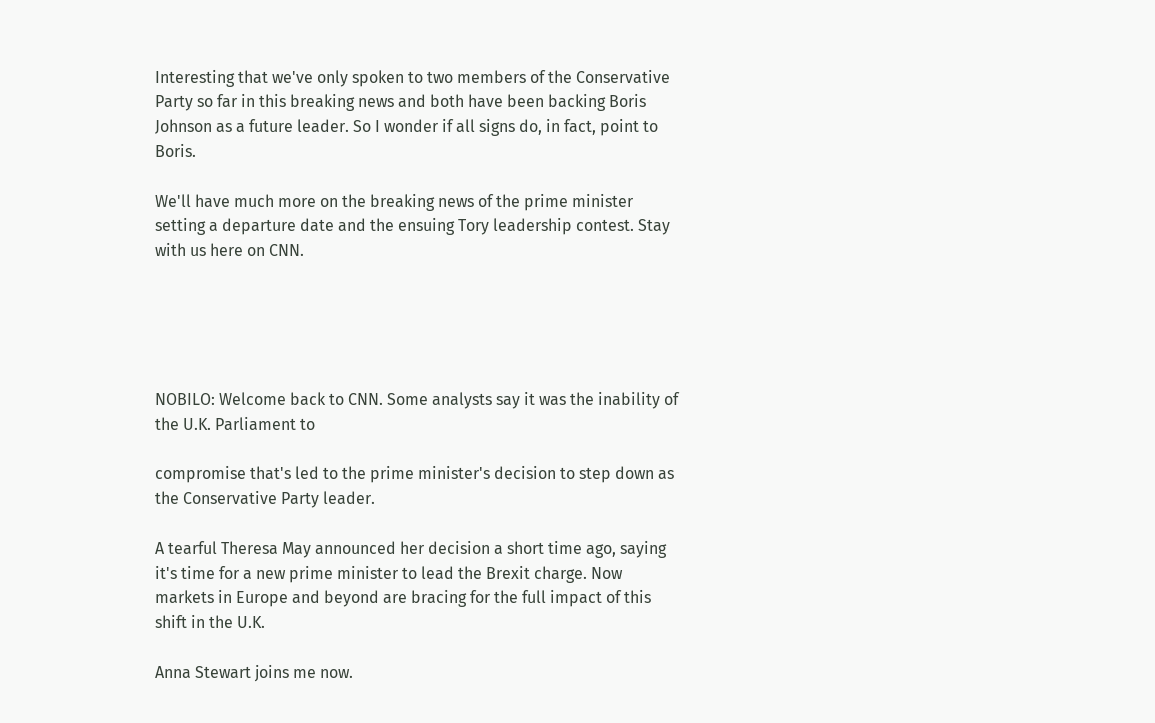Interesting that we've only spoken to two members of the Conservative Party so far in this breaking news and both have been backing Boris Johnson as a future leader. So I wonder if all signs do, in fact, point to Boris.

We'll have much more on the breaking news of the prime minister setting a departure date and the ensuing Tory leadership contest. Stay with us here on CNN.





NOBILO: Welcome back to CNN. Some analysts say it was the inability of the U.K. Parliament to

compromise that's led to the prime minister's decision to step down as the Conservative Party leader.

A tearful Theresa May announced her decision a short time ago, saying it's time for a new prime minister to lead the Brexit charge. Now markets in Europe and beyond are bracing for the full impact of this shift in the U.K.

Anna Stewart joins me now.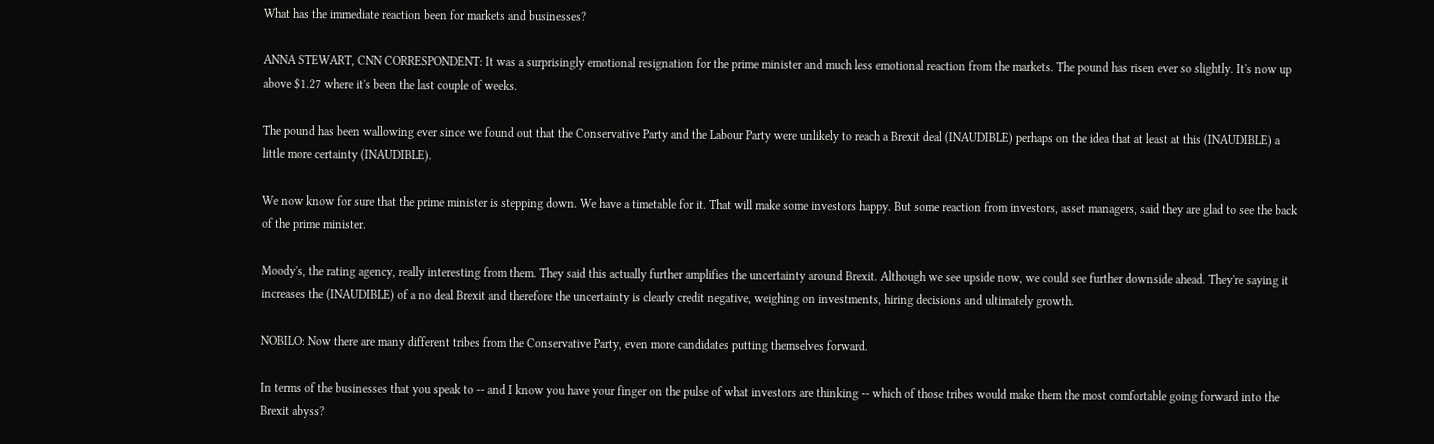What has the immediate reaction been for markets and businesses?

ANNA STEWART, CNN CORRESPONDENT: It was a surprisingly emotional resignation for the prime minister and much less emotional reaction from the markets. The pound has risen ever so slightly. It's now up above $1.27 where it's been the last couple of weeks.

The pound has been wallowing ever since we found out that the Conservative Party and the Labour Party were unlikely to reach a Brexit deal (INAUDIBLE) perhaps on the idea that at least at this (INAUDIBLE) a little more certainty (INAUDIBLE).

We now know for sure that the prime minister is stepping down. We have a timetable for it. That will make some investors happy. But some reaction from investors, asset managers, said they are glad to see the back of the prime minister.

Moody's, the rating agency, really interesting from them. They said this actually further amplifies the uncertainty around Brexit. Although we see upside now, we could see further downside ahead. They're saying it increases the (INAUDIBLE) of a no deal Brexit and therefore the uncertainty is clearly credit negative, weighing on investments, hiring decisions and ultimately growth.

NOBILO: Now there are many different tribes from the Conservative Party, even more candidates putting themselves forward.

In terms of the businesses that you speak to -- and I know you have your finger on the pulse of what investors are thinking -- which of those tribes would make them the most comfortable going forward into the Brexit abyss?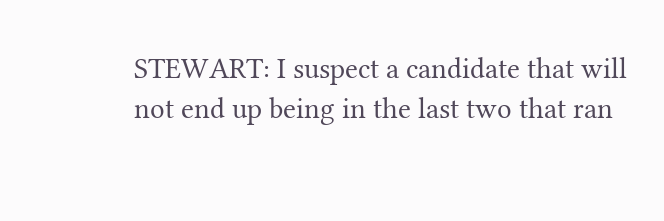STEWART: I suspect a candidate that will not end up being in the last two that ran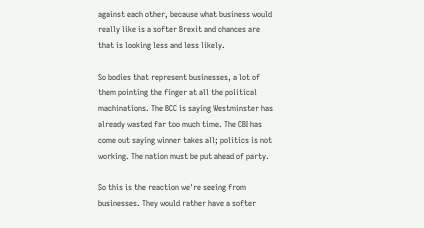against each other, because what business would really like is a softer Brexit and chances are that is looking less and less likely.

So bodies that represent businesses, a lot of them pointing the finger at all the political machinations. The BCC is saying Westminster has already wasted far too much time. The CBI has come out saying winner takes all; politics is not working. The nation must be put ahead of party.

So this is the reaction we're seeing from businesses. They would rather have a softer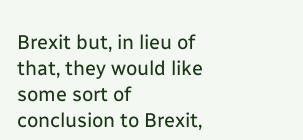Brexit but, in lieu of that, they would like some sort of conclusion to Brexit,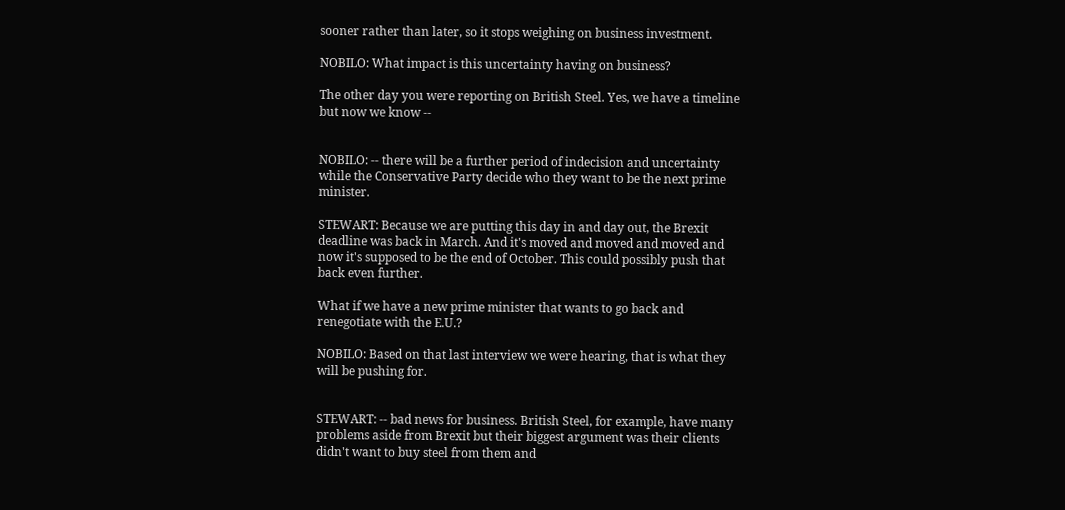sooner rather than later, so it stops weighing on business investment.

NOBILO: What impact is this uncertainty having on business?

The other day you were reporting on British Steel. Yes, we have a timeline but now we know --


NOBILO: -- there will be a further period of indecision and uncertainty while the Conservative Party decide who they want to be the next prime minister.

STEWART: Because we are putting this day in and day out, the Brexit deadline was back in March. And it's moved and moved and moved and now it's supposed to be the end of October. This could possibly push that back even further.

What if we have a new prime minister that wants to go back and renegotiate with the E.U.?

NOBILO: Based on that last interview we were hearing, that is what they will be pushing for.


STEWART: -- bad news for business. British Steel, for example, have many problems aside from Brexit but their biggest argument was their clients didn't want to buy steel from them and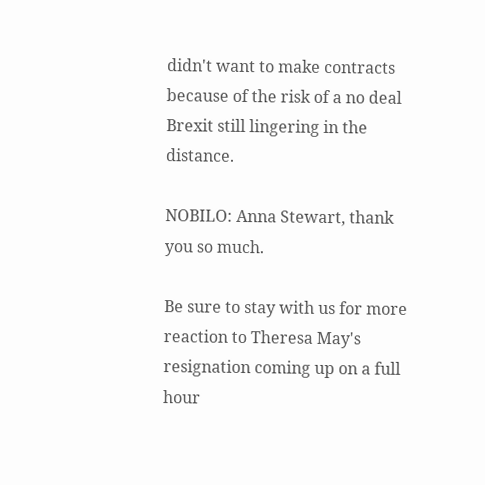didn't want to make contracts because of the risk of a no deal Brexit still lingering in the distance.

NOBILO: Anna Stewart, thank you so much.

Be sure to stay with us for more reaction to Theresa May's resignation coming up on a full hour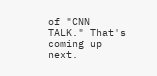of "CNN TALK." That's coming up next.